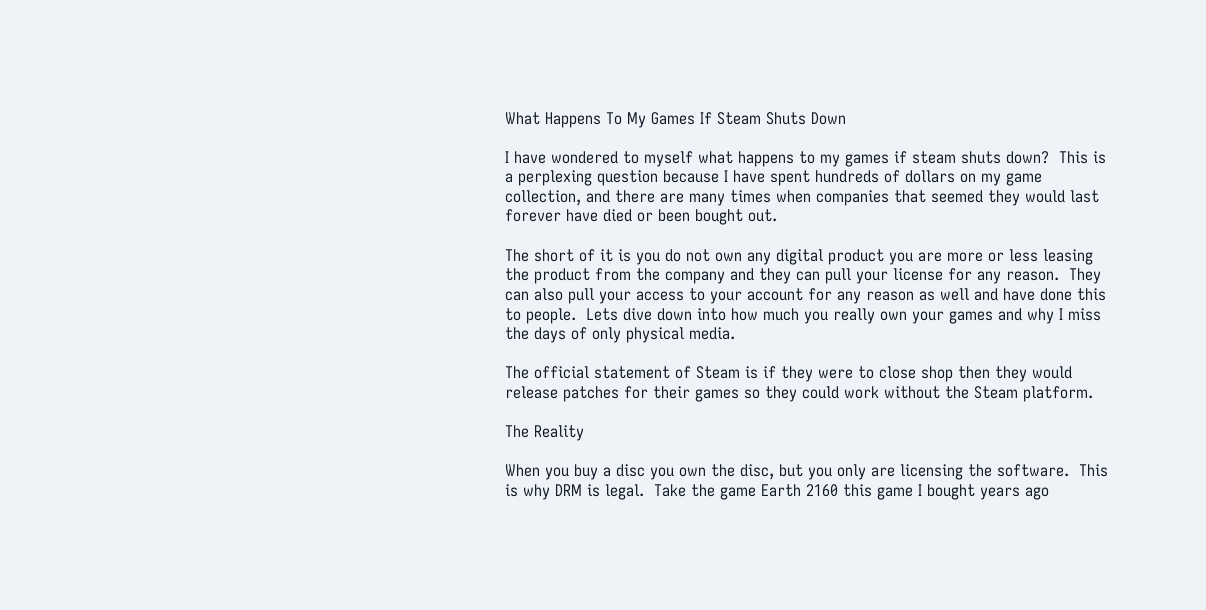What Happens To My Games If Steam Shuts Down

I have wondered to myself what happens to my games if steam shuts down?  This is a perplexing question because I have spent hundreds of dollars on my game collection, and there are many times when companies that seemed they would last forever have died or been bought out.

The short of it is you do not own any digital product you are more or less leasing the product from the company and they can pull your license for any reason.  They can also pull your access to your account for any reason as well and have done this to people.  Lets dive down into how much you really own your games and why I miss the days of only physical media.

The official statement of Steam is if they were to close shop then they would release patches for their games so they could work without the Steam platform.

The Reality

When you buy a disc you own the disc, but you only are licensing the software.  This is why DRM is legal.  Take the game Earth 2160 this game I bought years ago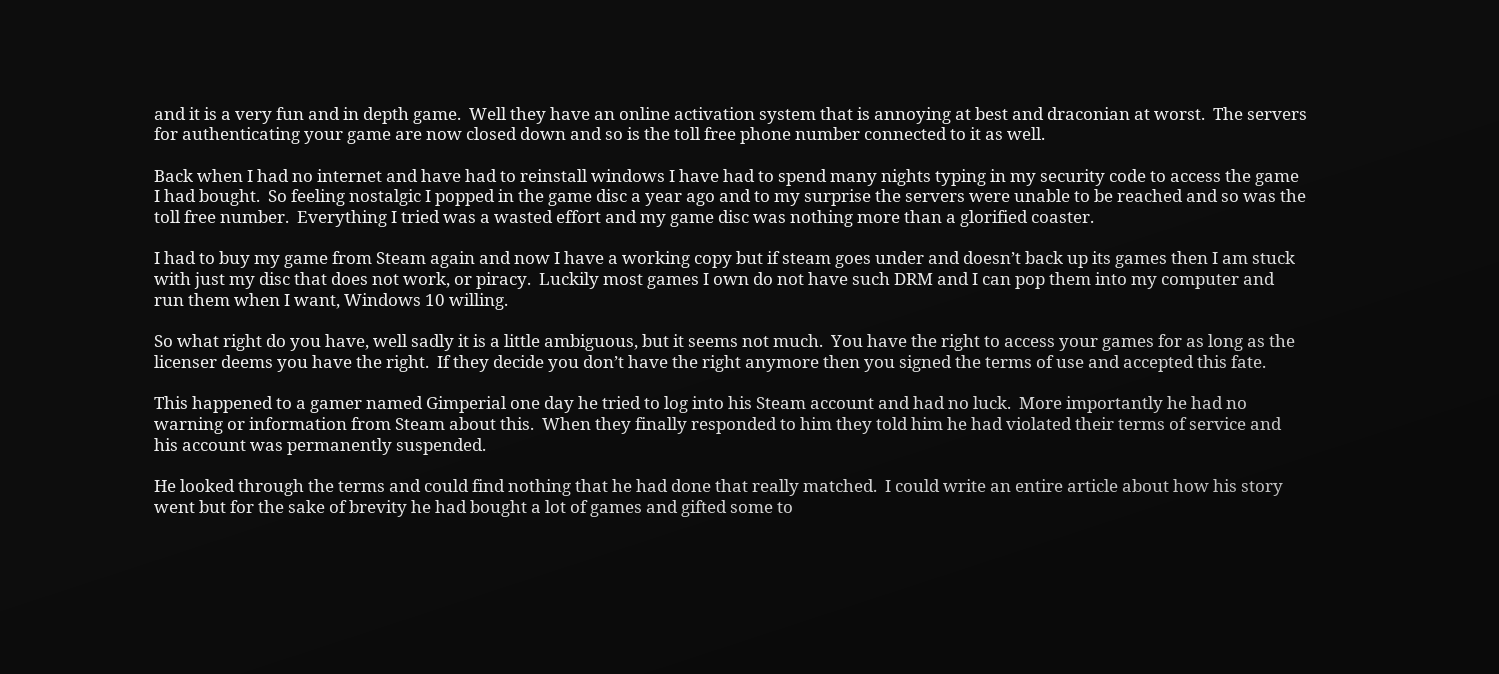and it is a very fun and in depth game.  Well they have an online activation system that is annoying at best and draconian at worst.  The servers for authenticating your game are now closed down and so is the toll free phone number connected to it as well.

Back when I had no internet and have had to reinstall windows I have had to spend many nights typing in my security code to access the game I had bought.  So feeling nostalgic I popped in the game disc a year ago and to my surprise the servers were unable to be reached and so was the toll free number.  Everything I tried was a wasted effort and my game disc was nothing more than a glorified coaster.

I had to buy my game from Steam again and now I have a working copy but if steam goes under and doesn’t back up its games then I am stuck with just my disc that does not work, or piracy.  Luckily most games I own do not have such DRM and I can pop them into my computer and run them when I want, Windows 10 willing.

So what right do you have, well sadly it is a little ambiguous, but it seems not much.  You have the right to access your games for as long as the licenser deems you have the right.  If they decide you don’t have the right anymore then you signed the terms of use and accepted this fate.

This happened to a gamer named Gimperial one day he tried to log into his Steam account and had no luck.  More importantly he had no warning or information from Steam about this.  When they finally responded to him they told him he had violated their terms of service and his account was permanently suspended.

He looked through the terms and could find nothing that he had done that really matched.  I could write an entire article about how his story went but for the sake of brevity he had bought a lot of games and gifted some to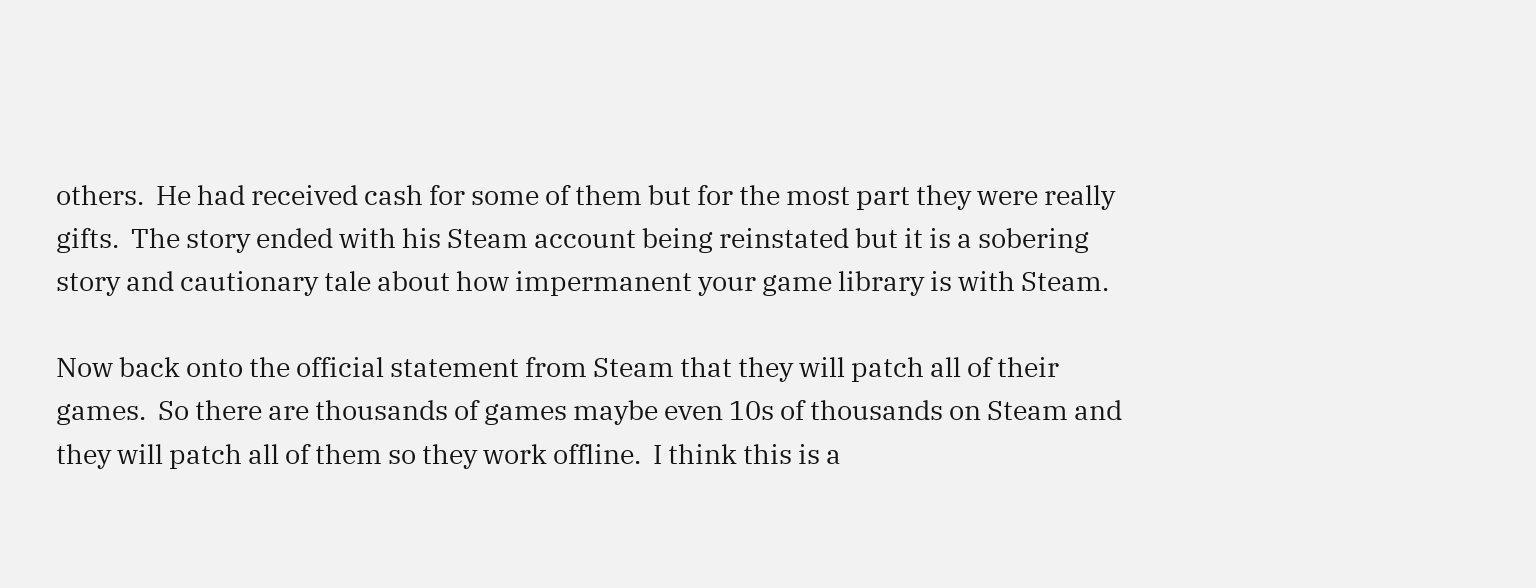others.  He had received cash for some of them but for the most part they were really gifts.  The story ended with his Steam account being reinstated but it is a sobering story and cautionary tale about how impermanent your game library is with Steam.

Now back onto the official statement from Steam that they will patch all of their games.  So there are thousands of games maybe even 10s of thousands on Steam and they will patch all of them so they work offline.  I think this is a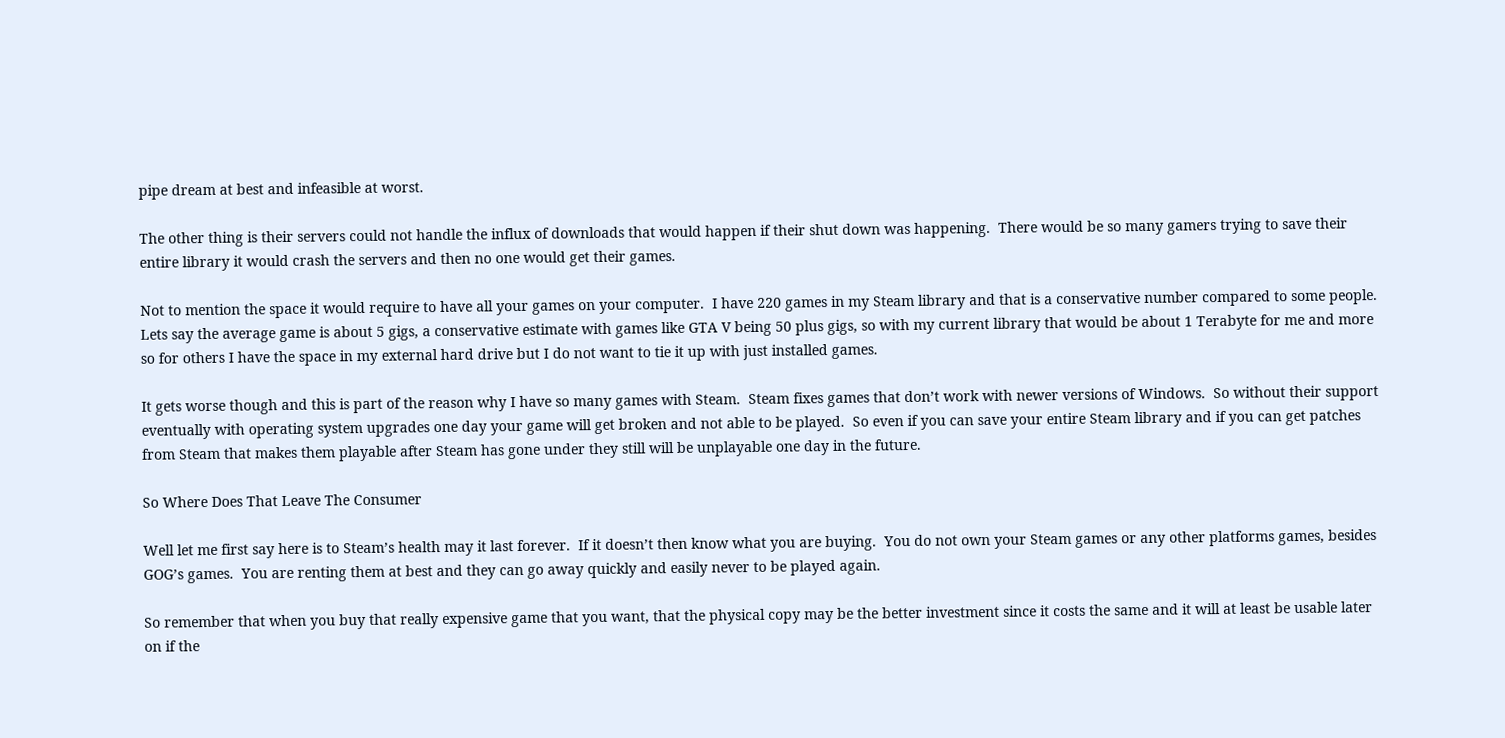pipe dream at best and infeasible at worst.

The other thing is their servers could not handle the influx of downloads that would happen if their shut down was happening.  There would be so many gamers trying to save their entire library it would crash the servers and then no one would get their games.

Not to mention the space it would require to have all your games on your computer.  I have 220 games in my Steam library and that is a conservative number compared to some people.  Lets say the average game is about 5 gigs, a conservative estimate with games like GTA V being 50 plus gigs, so with my current library that would be about 1 Terabyte for me and more so for others I have the space in my external hard drive but I do not want to tie it up with just installed games.

It gets worse though and this is part of the reason why I have so many games with Steam.  Steam fixes games that don’t work with newer versions of Windows.  So without their support eventually with operating system upgrades one day your game will get broken and not able to be played.  So even if you can save your entire Steam library and if you can get patches from Steam that makes them playable after Steam has gone under they still will be unplayable one day in the future.

So Where Does That Leave The Consumer

Well let me first say here is to Steam’s health may it last forever.  If it doesn’t then know what you are buying.  You do not own your Steam games or any other platforms games, besides GOG’s games.  You are renting them at best and they can go away quickly and easily never to be played again.

So remember that when you buy that really expensive game that you want, that the physical copy may be the better investment since it costs the same and it will at least be usable later on if the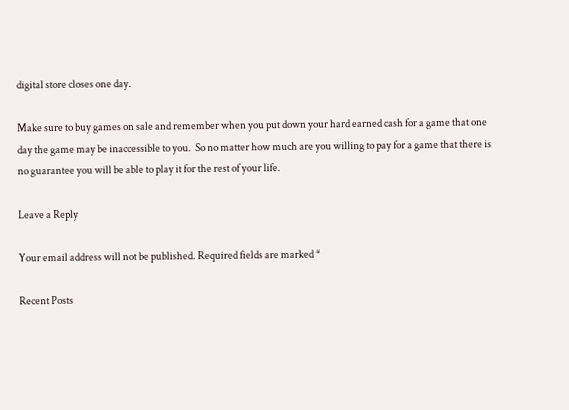digital store closes one day.

Make sure to buy games on sale and remember when you put down your hard earned cash for a game that one day the game may be inaccessible to you.  So no matter how much are you willing to pay for a game that there is no guarantee you will be able to play it for the rest of your life.

Leave a Reply

Your email address will not be published. Required fields are marked *

Recent Posts